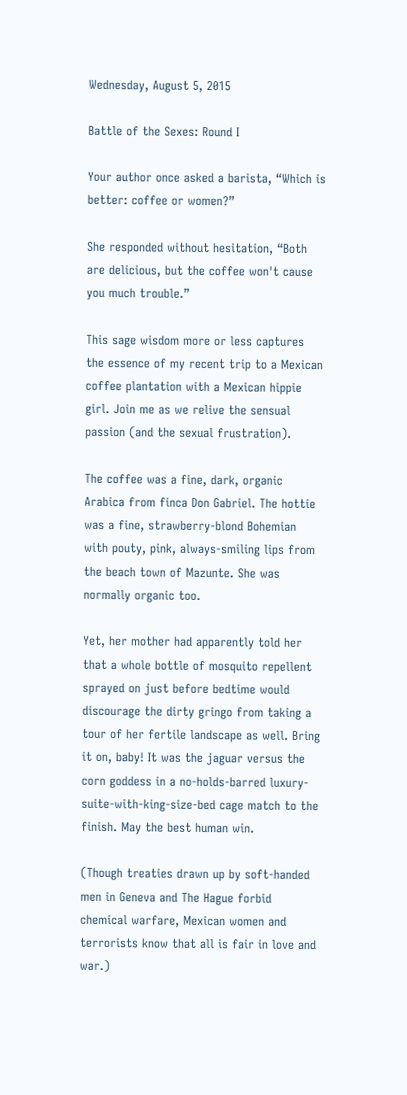Wednesday, August 5, 2015

Battle of the Sexes: Round I

Your author once asked a barista, “Which is better: coffee or women?”

She responded without hesitation, “Both are delicious, but the coffee won't cause you much trouble.”

This sage wisdom more or less captures the essence of my recent trip to a Mexican coffee plantation with a Mexican hippie girl. Join me as we relive the sensual passion (and the sexual frustration).

The coffee was a fine, dark, organic Arabica from finca Don Gabriel. The hottie was a fine, strawberry-blond Bohemian with pouty, pink, always-smiling lips from the beach town of Mazunte. She was normally organic too.

Yet, her mother had apparently told her that a whole bottle of mosquito repellent sprayed on just before bedtime would discourage the dirty gringo from taking a tour of her fertile landscape as well. Bring it on, baby! It was the jaguar versus the corn goddess in a no-holds-barred luxury-suite-with-king-size-bed cage match to the finish. May the best human win.

(Though treaties drawn up by soft-handed men in Geneva and The Hague forbid chemical warfare, Mexican women and terrorists know that all is fair in love and war.)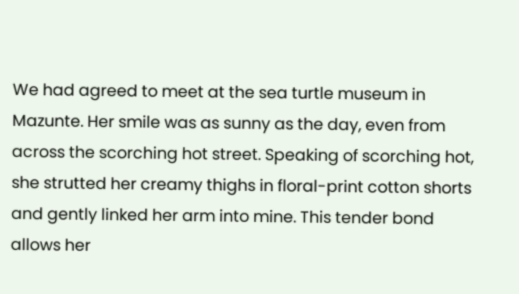We had agreed to meet at the sea turtle museum in Mazunte. Her smile was as sunny as the day, even from across the scorching hot street. Speaking of scorching hot, she strutted her creamy thighs in floral-print cotton shorts and gently linked her arm into mine. This tender bond allows her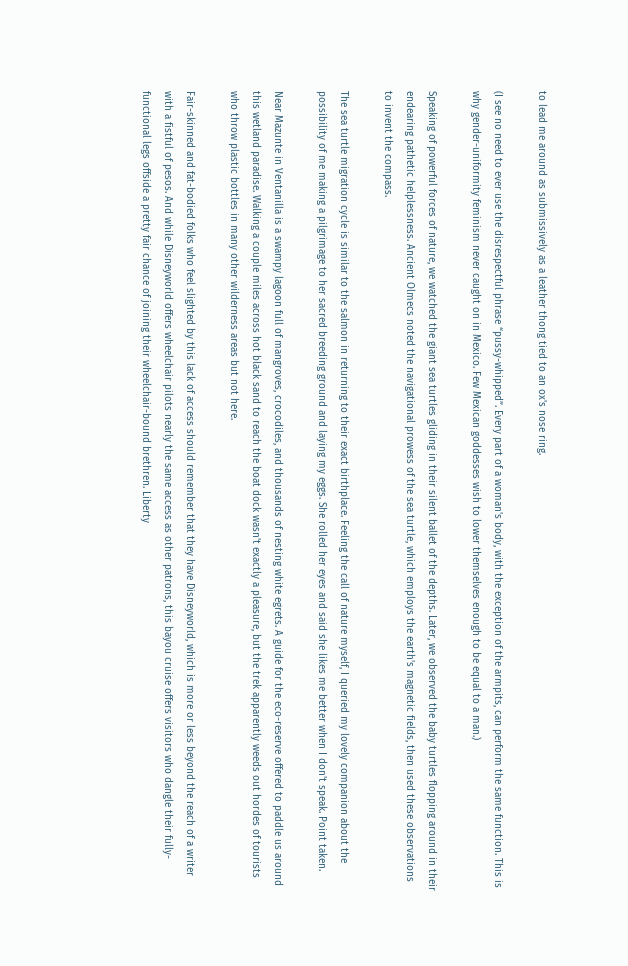to lead me around as submissively as a leather thong tied to an ox's nose ring.

(I see no need to ever use the disrespectful phrase “pussy-whipped”. Every part of a woman's body, with the exception of the armpits, can perform the same function. This is why gender-uniformity feminism never caught on in Mexico. Few Mexican goddesses wish to lower themselves enough to be equal to a man.)

Speaking of powerful forces of nature, we watched the giant sea turtles gliding in their silent ballet of the depths. Later, we observed the baby turtles flopping around in their endearing pathetic helplessness. Ancient Olmecs noted the navigational prowess of the sea turtle, which employs the earth's magnetic fields, then used these observations to invent the compass.

The sea turtle migration cycle is similar to the salmon in returning to their exact birthplace. Feeling the call of nature myself, I queried my lovely companion about the possibility of me making a pilgrimage to her sacred breeding ground and laying my eggs. She rolled her eyes and said she likes me better when I don't speak. Point taken.

Near Mazunte in Ventanilla is a swampy lagoon full of mangroves, crocodiles, and thousands of nesting white egrets. A guide for the eco-reserve offered to paddle us around this wetland paradise. Walking a couple miles across hot black sand to reach the boat dock wasn't exactly a pleasure, but the trek apparently weeds out hordes of tourists who throw plastic bottles in many other wilderness areas but not here.

Fair-skinned and fat-bodied folks who feel slighted by this lack of access should remember that they have Disneyworld, which is more or less beyond the reach of a writer with a fistful of pesos. And while Disneyworld offers wheelchair pilots nearly the same access as other patrons, this bayou cruise offers visitors who dangle their fully-functional legs offside a pretty fair chance of joining their wheelchair-bound brethren. Liberty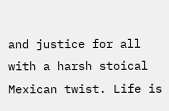and justice for all with a harsh stoical Mexican twist. Life is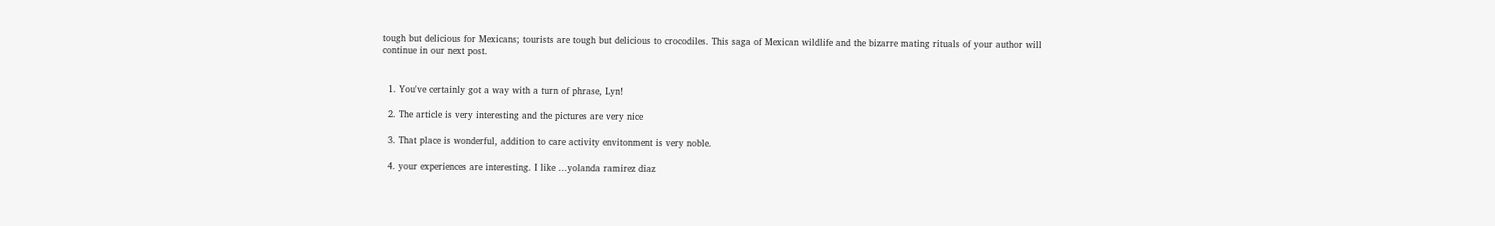tough but delicious for Mexicans; tourists are tough but delicious to crocodiles. This saga of Mexican wildlife and the bizarre mating rituals of your author will continue in our next post.


  1. You've certainly got a way with a turn of phrase, Lyn!

  2. The article is very interesting and the pictures are very nice

  3. That place is wonderful, addition to care activity envitonment is very noble.

  4. your experiences are interesting. I like ...yolanda ramirez diaz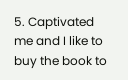5. Captivated me and I like to buy the book to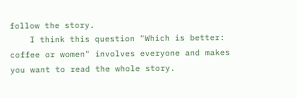follow the story.
    I think this question "Which is better: coffee or women" involves everyone and makes you want to read the whole story.